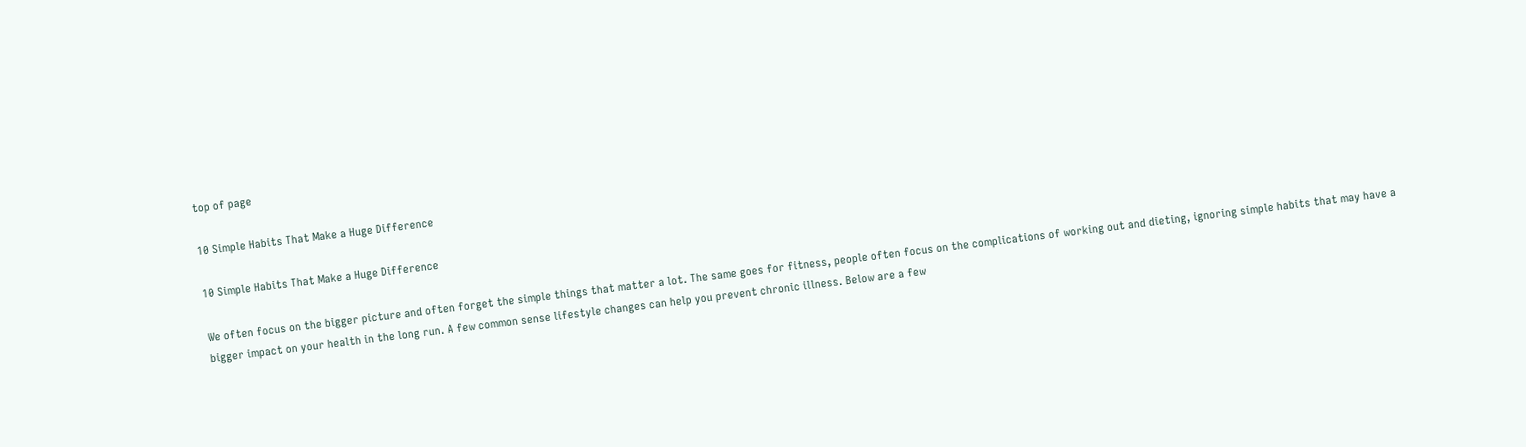top of page

10 Simple Habits That Make a Huge Difference

10 Simple Habits That Make a Huge Difference

We often focus on the bigger picture and often forget the simple things that matter a lot. The same goes for fitness, people often focus on the complications of working out and dieting, ignoring simple habits that may have a bigger impact on your health in the long run. A few common sense lifestyle changes can help you prevent chronic illness. Below are a few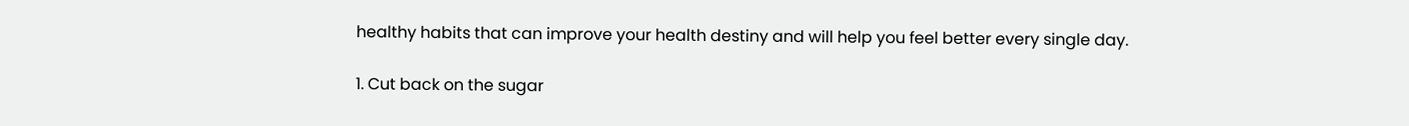healthy habits that can improve your health destiny and will help you feel better every single day.

1. Cut back on the sugar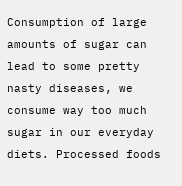Consumption of large amounts of sugar can lead to some pretty nasty diseases, we consume way too much sugar in our everyday diets. Processed foods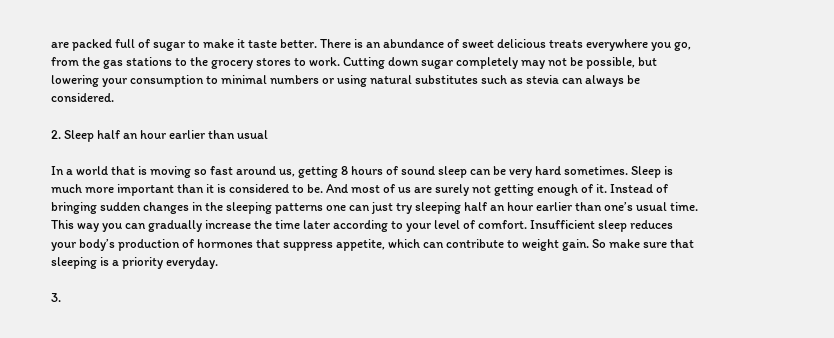are packed full of sugar to make it taste better. There is an abundance of sweet delicious treats everywhere you go, from the gas stations to the grocery stores to work. Cutting down sugar completely may not be possible, but lowering your consumption to minimal numbers or using natural substitutes such as stevia can always be considered.

2. Sleep half an hour earlier than usual

In a world that is moving so fast around us, getting 8 hours of sound sleep can be very hard sometimes. Sleep is much more important than it is considered to be. And most of us are surely not getting enough of it. Instead of bringing sudden changes in the sleeping patterns one can just try sleeping half an hour earlier than one’s usual time. This way you can gradually increase the time later according to your level of comfort. Insufficient sleep reduces your body’s production of hormones that suppress appetite, which can contribute to weight gain. So make sure that sleeping is a priority everyday.

3.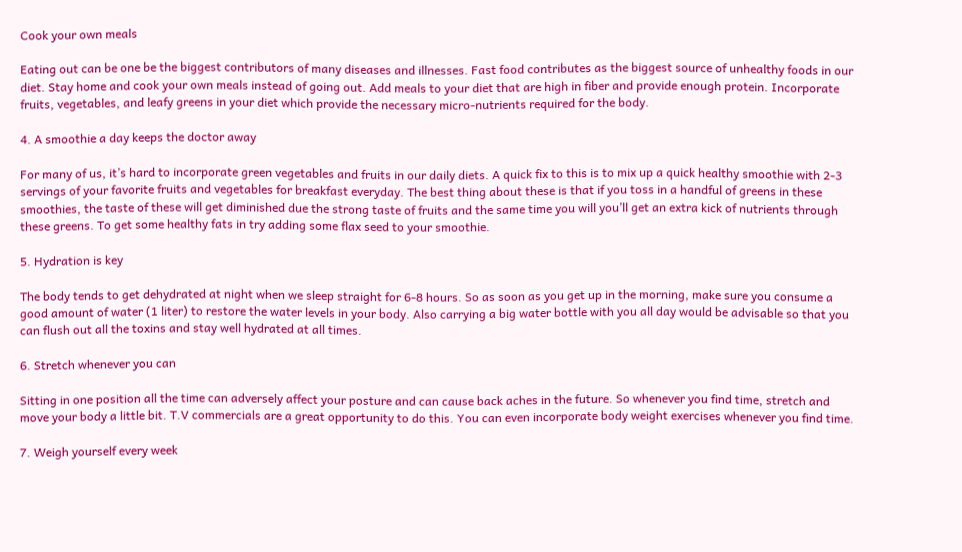Cook your own meals

Eating out can be one be the biggest contributors of many diseases and illnesses. Fast food contributes as the biggest source of unhealthy foods in our diet. Stay home and cook your own meals instead of going out. Add meals to your diet that are high in fiber and provide enough protein. Incorporate fruits, vegetables, and leafy greens in your diet which provide the necessary micro-nutrients required for the body.

4. A smoothie a day keeps the doctor away

For many of us, it’s hard to incorporate green vegetables and fruits in our daily diets. A quick fix to this is to mix up a quick healthy smoothie with 2-3 servings of your favorite fruits and vegetables for breakfast everyday. The best thing about these is that if you toss in a handful of greens in these smoothies, the taste of these will get diminished due the strong taste of fruits and the same time you will you’ll get an extra kick of nutrients through these greens. To get some healthy fats in try adding some flax seed to your smoothie.

5. Hydration is key

The body tends to get dehydrated at night when we sleep straight for 6-8 hours. So as soon as you get up in the morning, make sure you consume a good amount of water (1 liter) to restore the water levels in your body. Also carrying a big water bottle with you all day would be advisable so that you can flush out all the toxins and stay well hydrated at all times.

6. Stretch whenever you can

Sitting in one position all the time can adversely affect your posture and can cause back aches in the future. So whenever you find time, stretch and move your body a little bit. T.V commercials are a great opportunity to do this. You can even incorporate body weight exercises whenever you find time.

7. Weigh yourself every week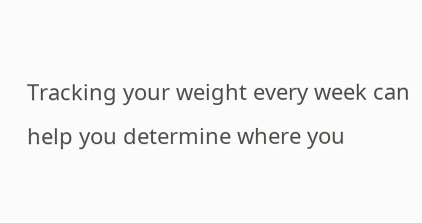Tracking your weight every week can help you determine where you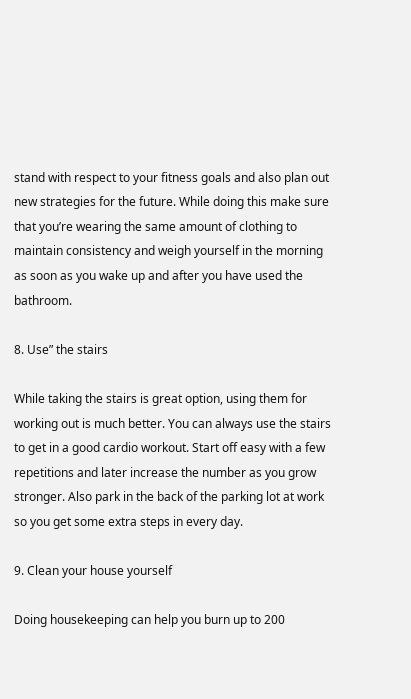stand with respect to your fitness goals and also plan out new strategies for the future. While doing this make sure that you’re wearing the same amount of clothing to maintain consistency and weigh yourself in the morning as soon as you wake up and after you have used the bathroom.

8. Use” the stairs

While taking the stairs is great option, using them for working out is much better. You can always use the stairs to get in a good cardio workout. Start off easy with a few repetitions and later increase the number as you grow stronger. Also park in the back of the parking lot at work so you get some extra steps in every day.

9. Clean your house yourself

Doing housekeeping can help you burn up to 200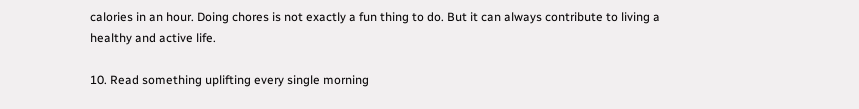calories in an hour. Doing chores is not exactly a fun thing to do. But it can always contribute to living a healthy and active life.

10. Read something uplifting every single morning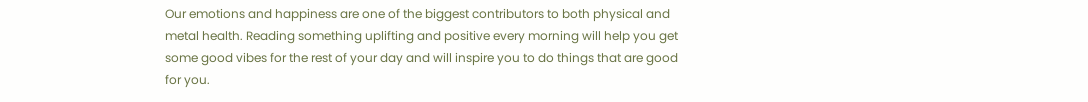Our emotions and happiness are one of the biggest contributors to both physical and metal health. Reading something uplifting and positive every morning will help you get some good vibes for the rest of your day and will inspire you to do things that are good for you.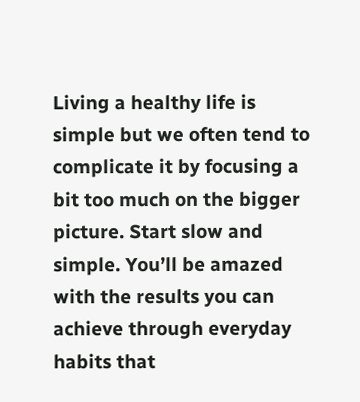Living a healthy life is simple but we often tend to complicate it by focusing a bit too much on the bigger picture. Start slow and simple. You’ll be amazed with the results you can achieve through everyday habits that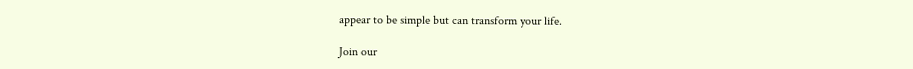appear to be simple but can transform your life.

Join our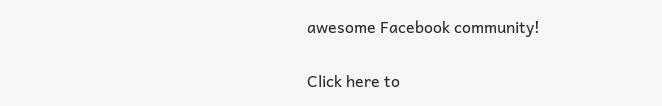awesome Facebook community!

Click here to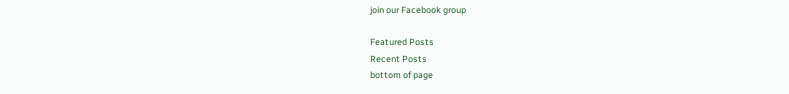join our Facebook group

Featured Posts
Recent Posts
bottom of page